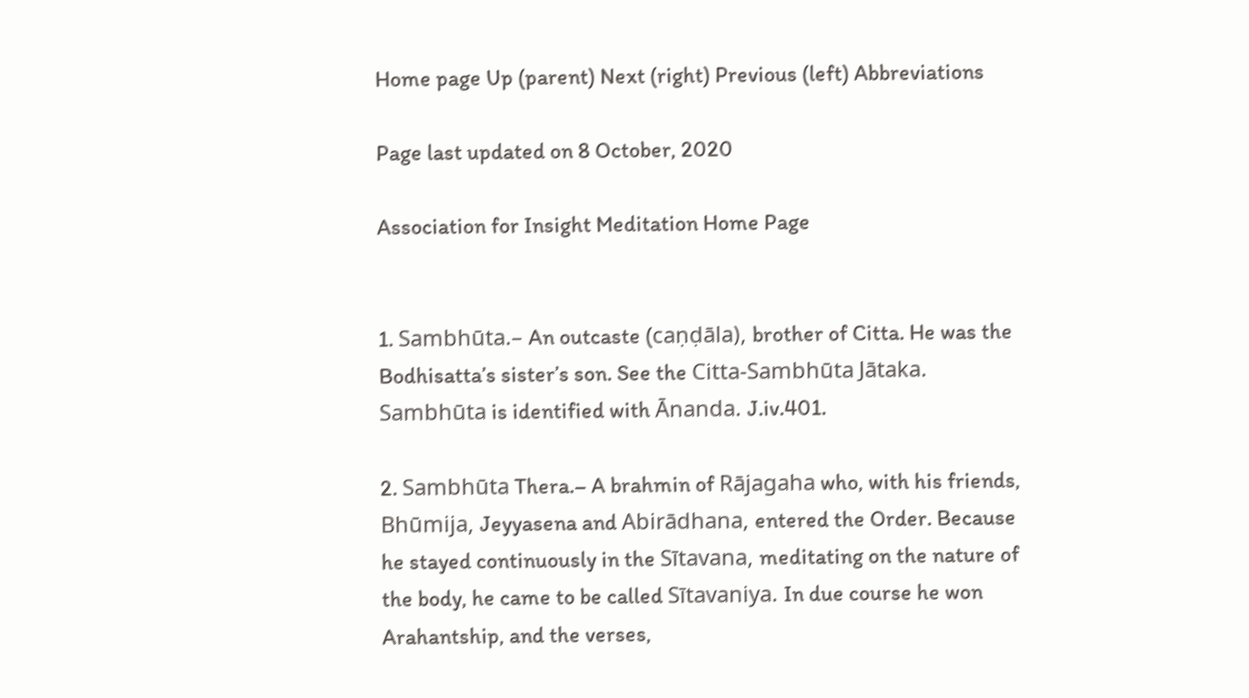Home page Up (parent) Next (right) Previous (left) Abbreviations

Page last updated on 8 October, 2020

Association for Insight Meditation Home Page


1. Sambhūta.– An outcaste (caṇḍāla), brother of Citta. He was the Bodhisatta’s sister’s son. See the Citta-Sambhūta Jātaka. Sambhūta is identified with Ānanda. J.iv.401.

2. Sambhūta Thera.– A brahmin of Rājagaha who, with his friends, Bhūmija, Jeyyasena and Abirādhana, entered the Order. Because he stayed continuously in the Sītavana, meditating on the nature of the body, he came to be called Sītavaniya. In due course he won Arahantship, and the verses,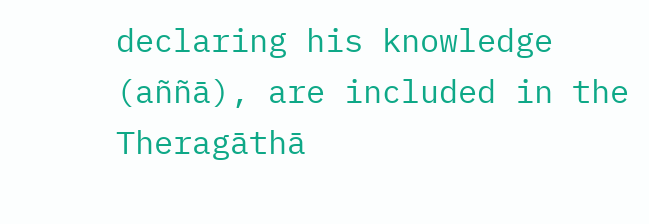declaring his knowledge (aññā), are included in the Theragāthā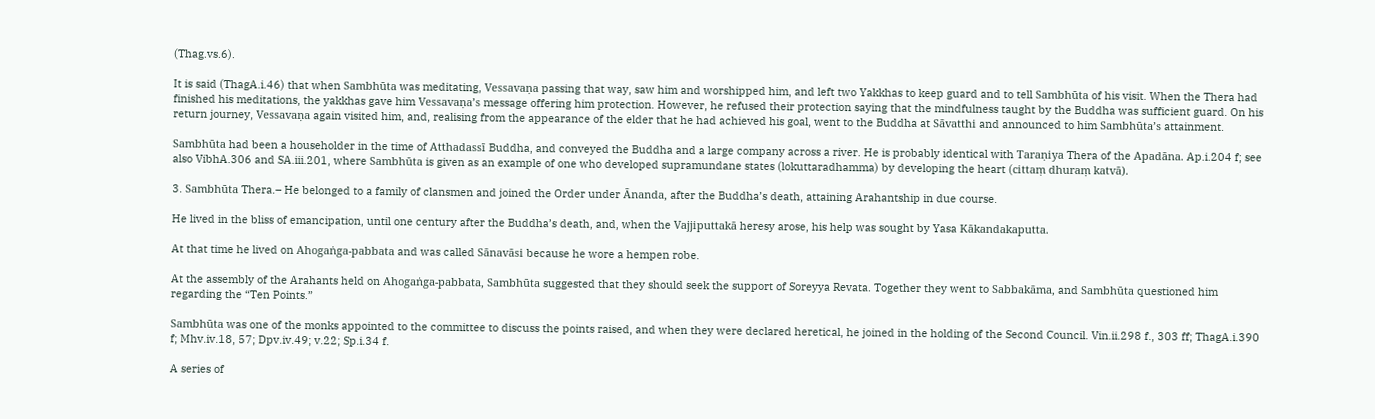(Thag.vs.6).

It is said (ThagA.i.46) that when Sambhūta was meditating, Vessavaṇa passing that way, saw him and worshipped him, and left two Yakkhas to keep guard and to tell Sambhūta of his visit. When the Thera had finished his meditations, the yakkhas gave him Vessavaṇa’s message offering him protection. However, he refused their protection saying that the mindfulness taught by the Buddha was sufficient guard. On his return journey, Vessavaṇa again visited him, and, realising from the appearance of the elder that he had achieved his goal, went to the Buddha at Sāvatthi and announced to him Sambhūta’s attainment.

Sambhūta had been a householder in the time of Atthadassī Buddha, and conveyed the Buddha and a large company across a river. He is probably identical with Taraṇiya Thera of the Apadāna. Ap.i.204 f; see also VibhA.306 and SA.iii.201, where Sambhūta is given as an example of one who developed supramundane states (lokuttaradhamma) by developing the heart (cittaṃ dhuraṃ katvā).

3. Sambhūta Thera.– He belonged to a family of clansmen and joined the Order under Ānanda, after the Buddha’s death, attaining Arahantship in due course.

He lived in the bliss of emancipation, until one century after the Buddha’s death, and, when the Vajjiputtakā heresy arose, his help was sought by Yasa Kākandakaputta.

At that time he lived on Ahogaṅga-pabbata and was called Sānavāsi because he wore a hempen robe.

At the assembly of the Arahants held on Ahogaṅga-pabbata, Sambhūta suggested that they should seek the support of Soreyya Revata. Together they went to Sabbakāma, and Sambhūta questioned him regarding the “Ten Points.”

Sambhūta was one of the monks appointed to the committee to discuss the points raised, and when they were declared heretical, he joined in the holding of the Second Council. Vin.ii.298 f., 303 ff; ThagA.i.390 f; Mhv.iv.18, 57; Dpv.iv.49; v.22; Sp.i.34 f.

A series of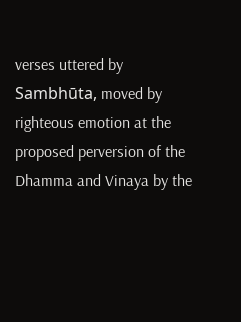verses uttered by Sambhūta, moved by righteous emotion at the proposed perversion of the Dhamma and Vinaya by the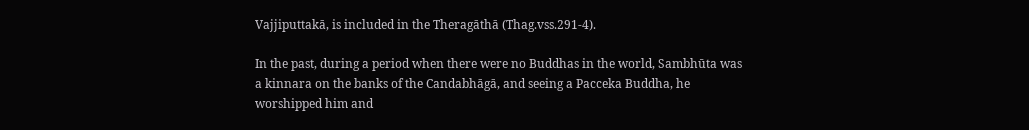Vajjiputtakā, is included in the Theragāthā (Thag.vss.291‑4).

In the past, during a period when there were no Buddhas in the world, Sambhūta was a kinnara on the banks of the Candabhāgā, and seeing a Pacceka Buddha, he worshipped him and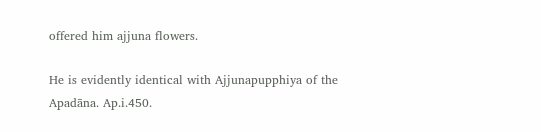offered him ajjuna flowers.

He is evidently identical with Ajjunapupphiya of the Apadāna. Ap.i.450.